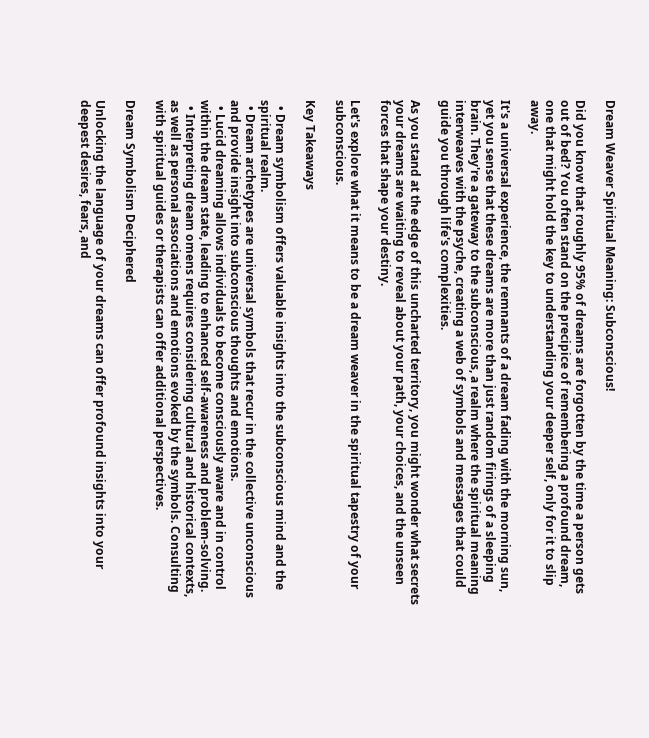Dream Weaver Spiritual Meaning: Subconscious!

Did you know that roughly 95% of dreams are forgotten by the time a person gets out of bed? You often stand on the precipice of remembering a profound dream, one that might hold the key to understanding your deeper self, only for it to slip away.

It's a universal experience, the remnants of a dream fading with the morning sun, yet you sense that these dreams are more than just random firings of a sleeping brain. They're a gateway to the subconscious, a realm where the spiritual meaning interweaves with the psyche, creating a web of symbols and messages that could guide you through life's complexities.

As you stand at the edge of this uncharted territory, you might wonder what secrets your dreams are waiting to reveal about your path, your choices, and the unseen forces that shape your destiny.

Let's explore what it means to be a dream weaver in the spiritual tapestry of your subconscious.

Key Takeaways

  • Dream symbolism offers valuable insights into the subconscious mind and the spiritual realm.
  • Dream archetypes are universal symbols that recur in the collective unconscious and provide insight into subconscious thoughts and emotions.
  • Lucid dreaming allows individuals to become consciously aware and in control within the dream state, leading to enhanced self-awareness and problem-solving.
  • Interpreting dream omens requires considering cultural and historical contexts, as well as personal associations and emotions evoked by the symbols. Consulting with spiritual guides or therapists can offer additional perspectives.

Dream Symbolism Deciphered

Unlocking the language of your dreams can offer profound insights into your deepest desires, fears, and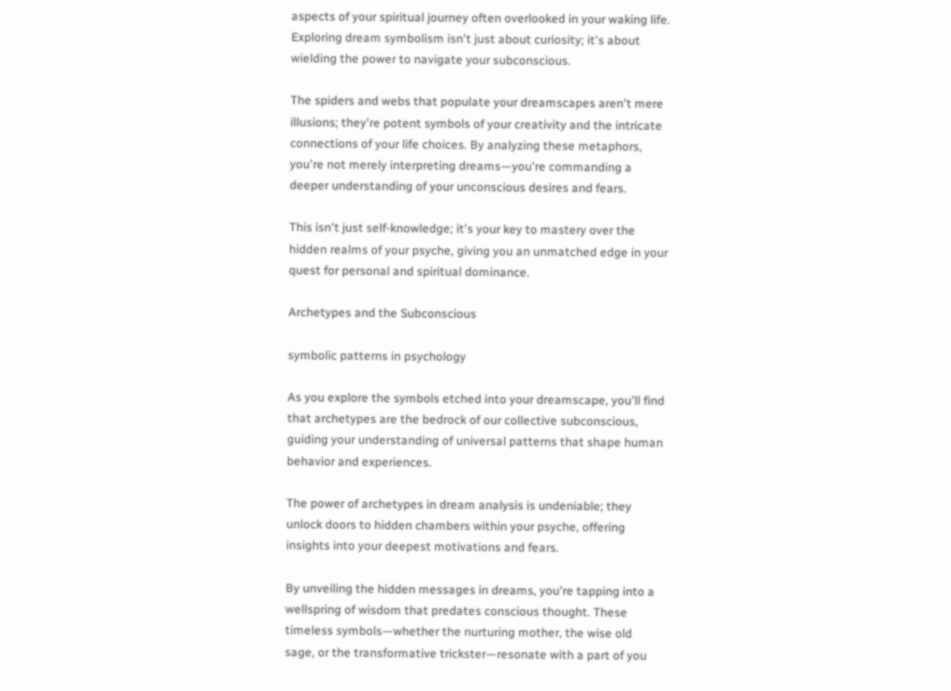aspects of your spiritual journey often overlooked in your waking life. Exploring dream symbolism isn't just about curiosity; it's about wielding the power to navigate your subconscious.

The spiders and webs that populate your dreamscapes aren't mere illusions; they're potent symbols of your creativity and the intricate connections of your life choices. By analyzing these metaphors, you're not merely interpreting dreams—you're commanding a deeper understanding of your unconscious desires and fears.

This isn't just self-knowledge; it's your key to mastery over the hidden realms of your psyche, giving you an unmatched edge in your quest for personal and spiritual dominance.

Archetypes and the Subconscious

symbolic patterns in psychology

As you explore the symbols etched into your dreamscape, you'll find that archetypes are the bedrock of our collective subconscious, guiding your understanding of universal patterns that shape human behavior and experiences.

The power of archetypes in dream analysis is undeniable; they unlock doors to hidden chambers within your psyche, offering insights into your deepest motivations and fears.

By unveiling the hidden messages in dreams, you're tapping into a wellspring of wisdom that predates conscious thought. These timeless symbols—whether the nurturing mother, the wise old sage, or the transformative trickster—resonate with a part of you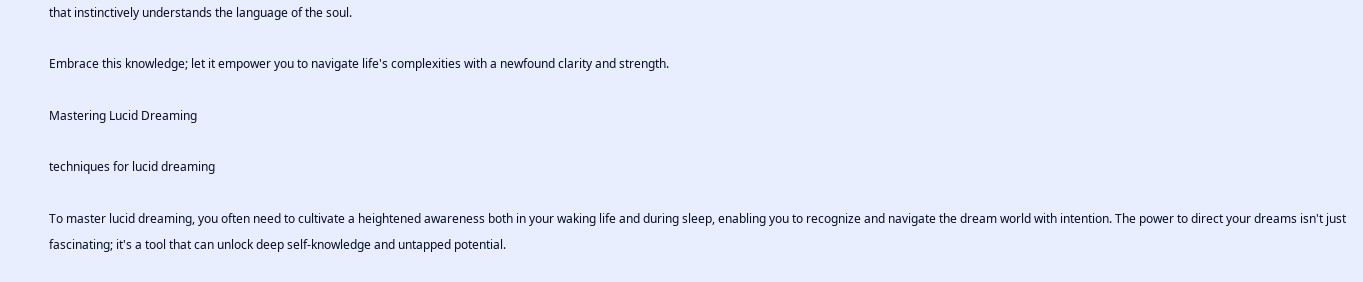that instinctively understands the language of the soul.

Embrace this knowledge; let it empower you to navigate life's complexities with a newfound clarity and strength.

Mastering Lucid Dreaming

techniques for lucid dreaming

To master lucid dreaming, you often need to cultivate a heightened awareness both in your waking life and during sleep, enabling you to recognize and navigate the dream world with intention. The power to direct your dreams isn't just fascinating; it's a tool that can unlock deep self-knowledge and untapped potential.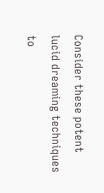Consider these potent lucid dreaming techniques to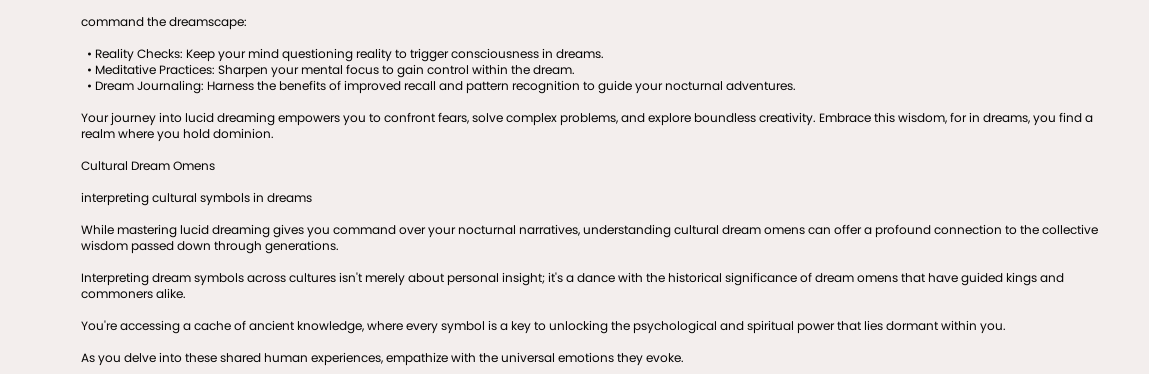command the dreamscape:

  • Reality Checks: Keep your mind questioning reality to trigger consciousness in dreams.
  • Meditative Practices: Sharpen your mental focus to gain control within the dream.
  • Dream Journaling: Harness the benefits of improved recall and pattern recognition to guide your nocturnal adventures.

Your journey into lucid dreaming empowers you to confront fears, solve complex problems, and explore boundless creativity. Embrace this wisdom, for in dreams, you find a realm where you hold dominion.

Cultural Dream Omens

interpreting cultural symbols in dreams

While mastering lucid dreaming gives you command over your nocturnal narratives, understanding cultural dream omens can offer a profound connection to the collective wisdom passed down through generations.

Interpreting dream symbols across cultures isn't merely about personal insight; it's a dance with the historical significance of dream omens that have guided kings and commoners alike.

You're accessing a cache of ancient knowledge, where every symbol is a key to unlocking the psychological and spiritual power that lies dormant within you.

As you delve into these shared human experiences, empathize with the universal emotions they evoke.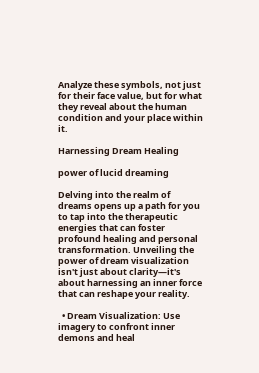Analyze these symbols, not just for their face value, but for what they reveal about the human condition and your place within it.

Harnessing Dream Healing

power of lucid dreaming

Delving into the realm of dreams opens up a path for you to tap into the therapeutic energies that can foster profound healing and personal transformation. Unveiling the power of dream visualization isn't just about clarity—it's about harnessing an inner force that can reshape your reality.

  • Dream Visualization: Use imagery to confront inner demons and heal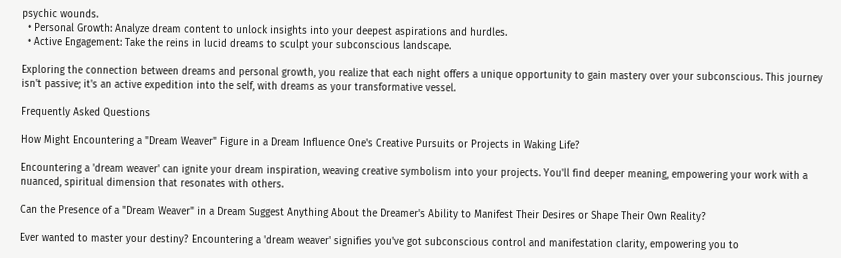psychic wounds.
  • Personal Growth: Analyze dream content to unlock insights into your deepest aspirations and hurdles.
  • Active Engagement: Take the reins in lucid dreams to sculpt your subconscious landscape.

Exploring the connection between dreams and personal growth, you realize that each night offers a unique opportunity to gain mastery over your subconscious. This journey isn't passive; it's an active expedition into the self, with dreams as your transformative vessel.

Frequently Asked Questions

How Might Encountering a "Dream Weaver" Figure in a Dream Influence One's Creative Pursuits or Projects in Waking Life?

Encountering a 'dream weaver' can ignite your dream inspiration, weaving creative symbolism into your projects. You'll find deeper meaning, empowering your work with a nuanced, spiritual dimension that resonates with others.

Can the Presence of a "Dream Weaver" in a Dream Suggest Anything About the Dreamer's Ability to Manifest Their Desires or Shape Their Own Reality?

Ever wanted to master your destiny? Encountering a 'dream weaver' signifies you've got subconscious control and manifestation clarity, empowering you to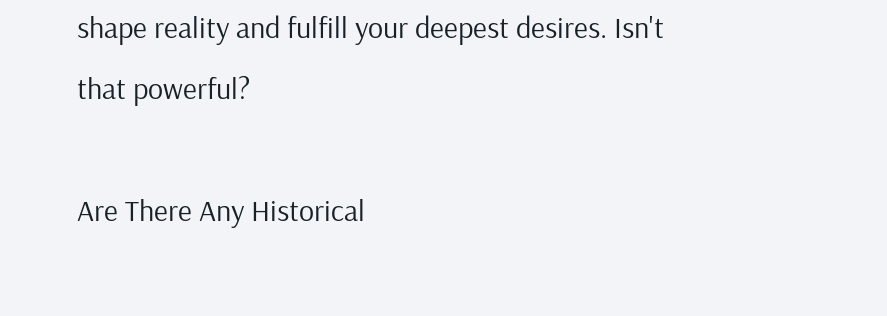shape reality and fulfill your deepest desires. Isn't that powerful?

Are There Any Historical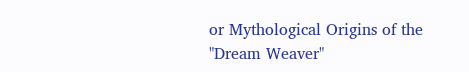or Mythological Origins of the "Dream Weaver"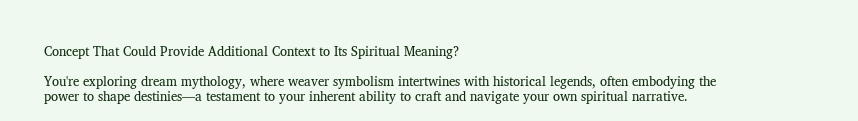Concept That Could Provide Additional Context to Its Spiritual Meaning?

You're exploring dream mythology, where weaver symbolism intertwines with historical legends, often embodying the power to shape destinies—a testament to your inherent ability to craft and navigate your own spiritual narrative.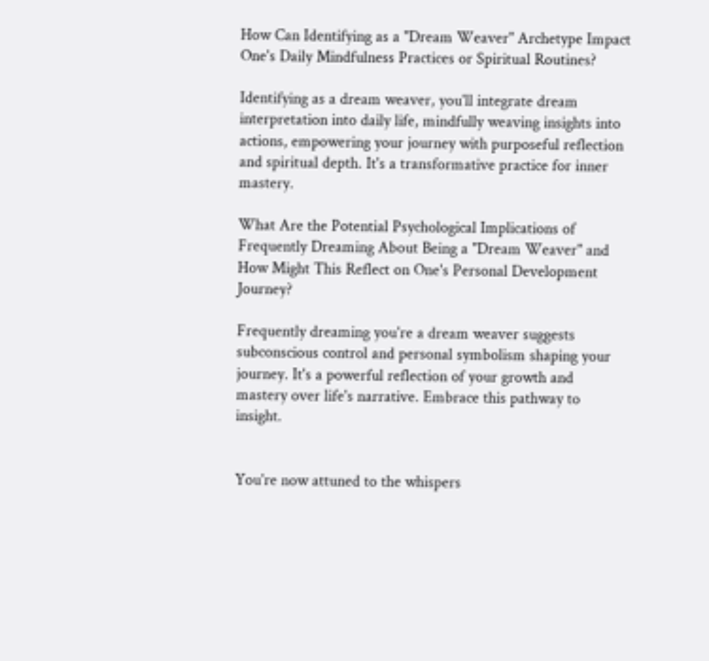How Can Identifying as a "Dream Weaver" Archetype Impact One's Daily Mindfulness Practices or Spiritual Routines?

Identifying as a dream weaver, you'll integrate dream interpretation into daily life, mindfully weaving insights into actions, empowering your journey with purposeful reflection and spiritual depth. It's a transformative practice for inner mastery.

What Are the Potential Psychological Implications of Frequently Dreaming About Being a "Dream Weaver" and How Might This Reflect on One's Personal Development Journey?

Frequently dreaming you're a dream weaver suggests subconscious control and personal symbolism shaping your journey. It's a powerful reflection of your growth and mastery over life's narrative. Embrace this pathway to insight.


You're now attuned to the whispers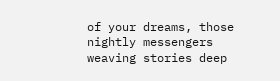of your dreams, those nightly messengers weaving stories deep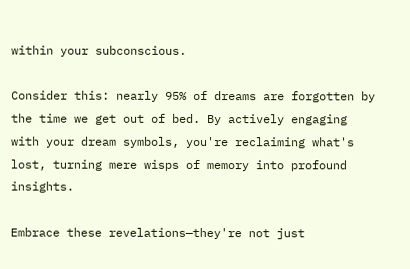within your subconscious.

Consider this: nearly 95% of dreams are forgotten by the time we get out of bed. By actively engaging with your dream symbols, you're reclaiming what's lost, turning mere wisps of memory into profound insights.

Embrace these revelations—they're not just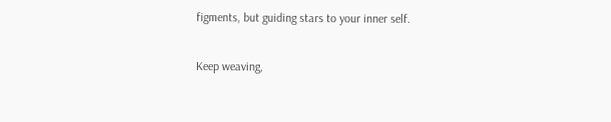figments, but guiding stars to your inner self.

Keep weaving,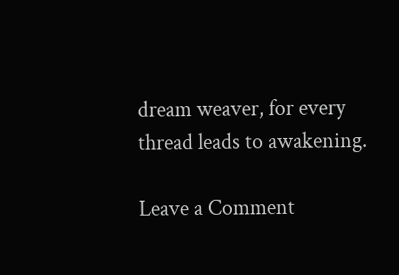dream weaver, for every thread leads to awakening.

Leave a Comment